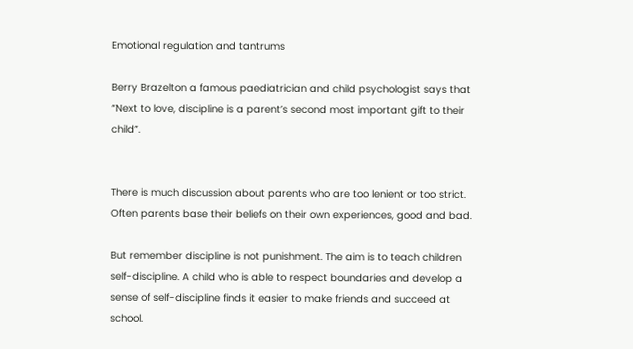Emotional regulation and tantrums

Berry Brazelton a famous paediatrician and child psychologist says that “Next to love, discipline is a parent’s second most important gift to their child”.


There is much discussion about parents who are too lenient or too strict. Often parents base their beliefs on their own experiences, good and bad.

But remember discipline is not punishment. The aim is to teach children self-discipline. A child who is able to respect boundaries and develop a sense of self-discipline finds it easier to make friends and succeed at school.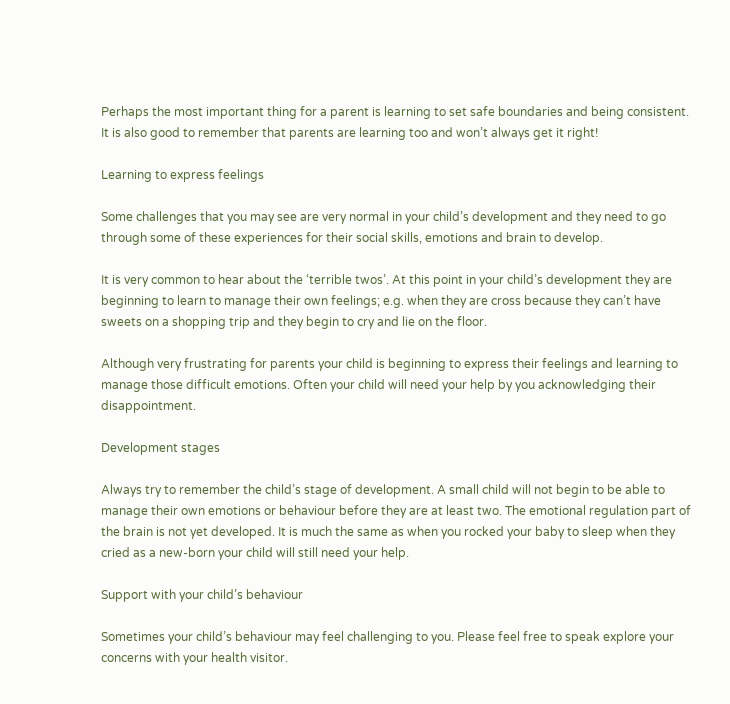Perhaps the most important thing for a parent is learning to set safe boundaries and being consistent. It is also good to remember that parents are learning too and won’t always get it right!

Learning to express feelings

Some challenges that you may see are very normal in your child’s development and they need to go through some of these experiences for their social skills, emotions and brain to develop.

It is very common to hear about the ‘terrible twos’. At this point in your child’s development they are beginning to learn to manage their own feelings; e.g. when they are cross because they can’t have sweets on a shopping trip and they begin to cry and lie on the floor.

Although very frustrating for parents your child is beginning to express their feelings and learning to manage those difficult emotions. Often your child will need your help by you acknowledging their disappointment.

Development stages

Always try to remember the child’s stage of development. A small child will not begin to be able to manage their own emotions or behaviour before they are at least two. The emotional regulation part of the brain is not yet developed. It is much the same as when you rocked your baby to sleep when they cried as a new-born your child will still need your help.

Support with your child’s behaviour

Sometimes your child’s behaviour may feel challenging to you. Please feel free to speak explore your concerns with your health visitor.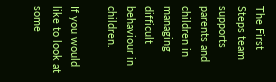The First Steps team supports parents and children in managing difficult behaviour in children.

If you would like to look at some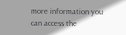more information you can access the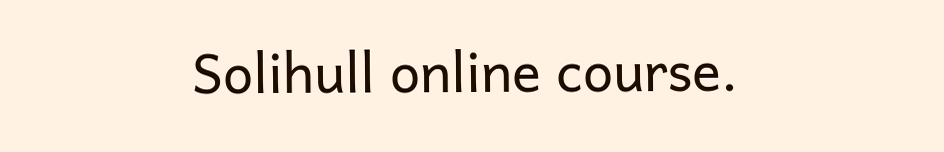Solihull online course.